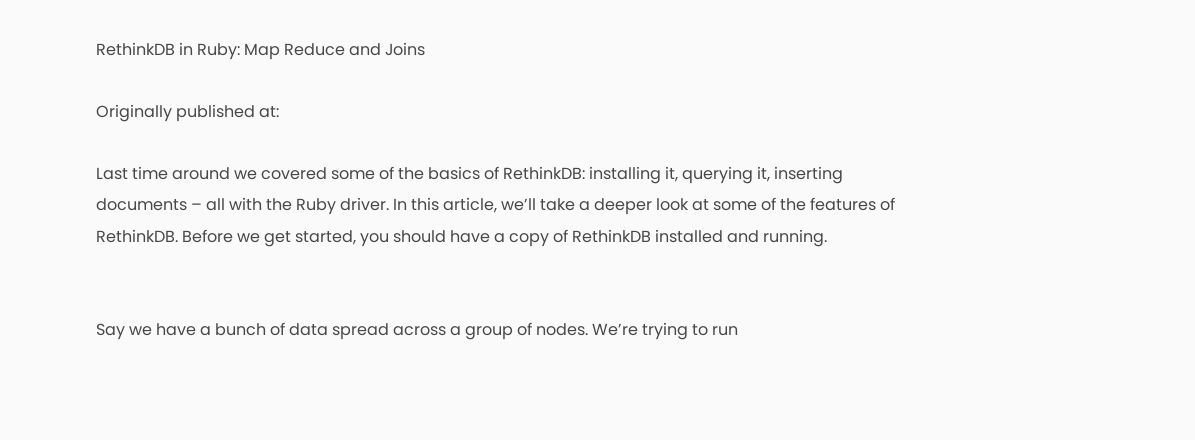RethinkDB in Ruby: Map Reduce and Joins

Originally published at:

Last time around we covered some of the basics of RethinkDB: installing it, querying it, inserting documents – all with the Ruby driver. In this article, we’ll take a deeper look at some of the features of RethinkDB. Before we get started, you should have a copy of RethinkDB installed and running.


Say we have a bunch of data spread across a group of nodes. We’re trying to run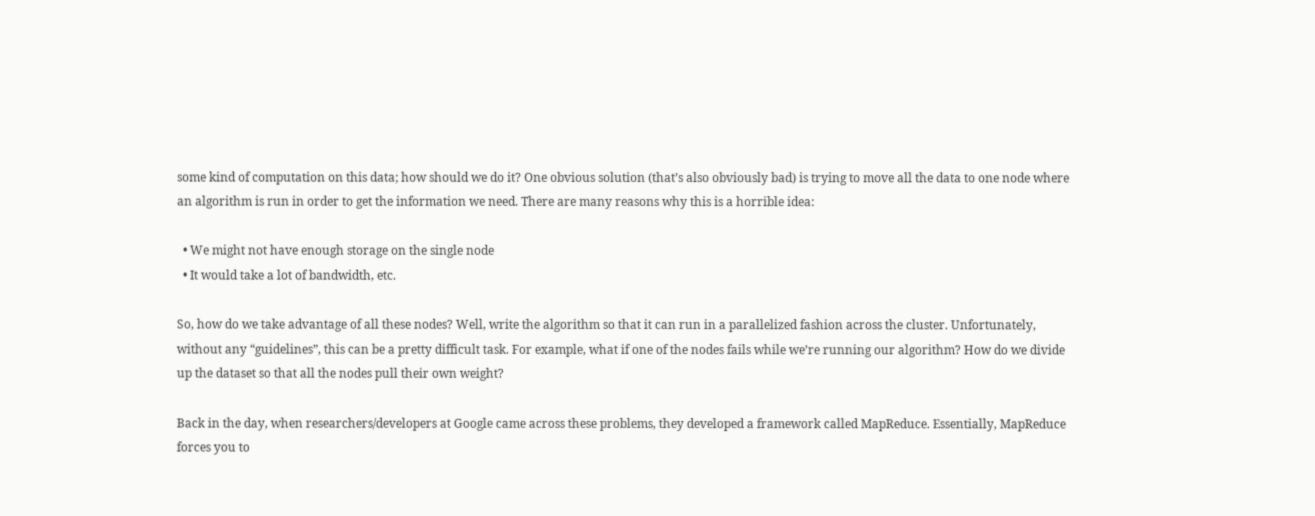some kind of computation on this data; how should we do it? One obvious solution (that’s also obviously bad) is trying to move all the data to one node where an algorithm is run in order to get the information we need. There are many reasons why this is a horrible idea:

  • We might not have enough storage on the single node
  • It would take a lot of bandwidth, etc.

So, how do we take advantage of all these nodes? Well, write the algorithm so that it can run in a parallelized fashion across the cluster. Unfortunately, without any “guidelines”, this can be a pretty difficult task. For example, what if one of the nodes fails while we’re running our algorithm? How do we divide up the dataset so that all the nodes pull their own weight?

Back in the day, when researchers/developers at Google came across these problems, they developed a framework called MapReduce. Essentially, MapReduce forces you to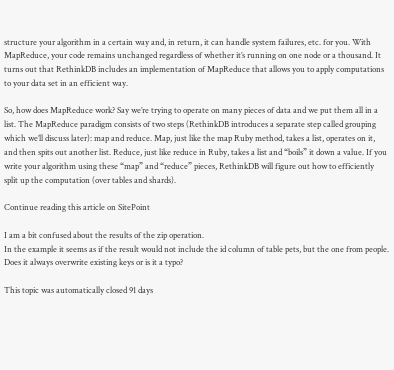structure your algorithm in a certain way and, in return, it can handle system failures, etc. for you. With MapReduce, your code remains unchanged regardless of whether it’s running on one node or a thousand. It turns out that RethinkDB includes an implementation of MapReduce that allows you to apply computations to your data set in an efficient way.

So, how does MapReduce work? Say we’re trying to operate on many pieces of data and we put them all in a list. The MapReduce paradigm consists of two steps (RethinkDB introduces a separate step called grouping which we’ll discuss later): map and reduce. Map, just like the map Ruby method, takes a list, operates on it, and then spits out another list. Reduce, just like reduce in Ruby, takes a list and “boils” it down a value. If you write your algorithm using these “map” and “reduce” pieces, RethinkDB will figure out how to efficiently split up the computation (over tables and shards).

Continue reading this article on SitePoint

I am a bit confused about the results of the zip operation.
In the example it seems as if the result would not include the id column of table pets, but the one from people.
Does it always overwrite existing keys or is it a typo?

This topic was automatically closed 91 days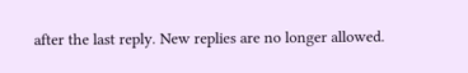after the last reply. New replies are no longer allowed.